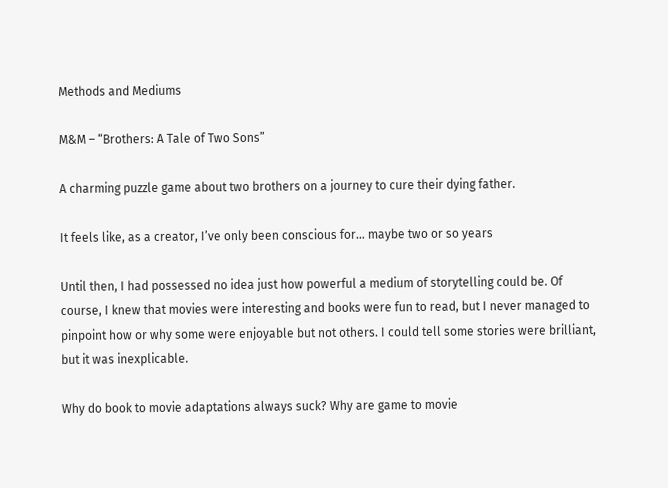Methods and Mediums

M&M – “Brothers: A Tale of Two Sons”

A charming puzzle game about two brothers on a journey to cure their dying father.

It feels like, as a creator, I’ve only been conscious for… maybe two or so years

Until then, I had possessed no idea just how powerful a medium of storytelling could be. Of course, I knew that movies were interesting and books were fun to read, but I never managed to pinpoint how or why some were enjoyable but not others. I could tell some stories were brilliant, but it was inexplicable.

Why do book to movie adaptations always suck? Why are game to movie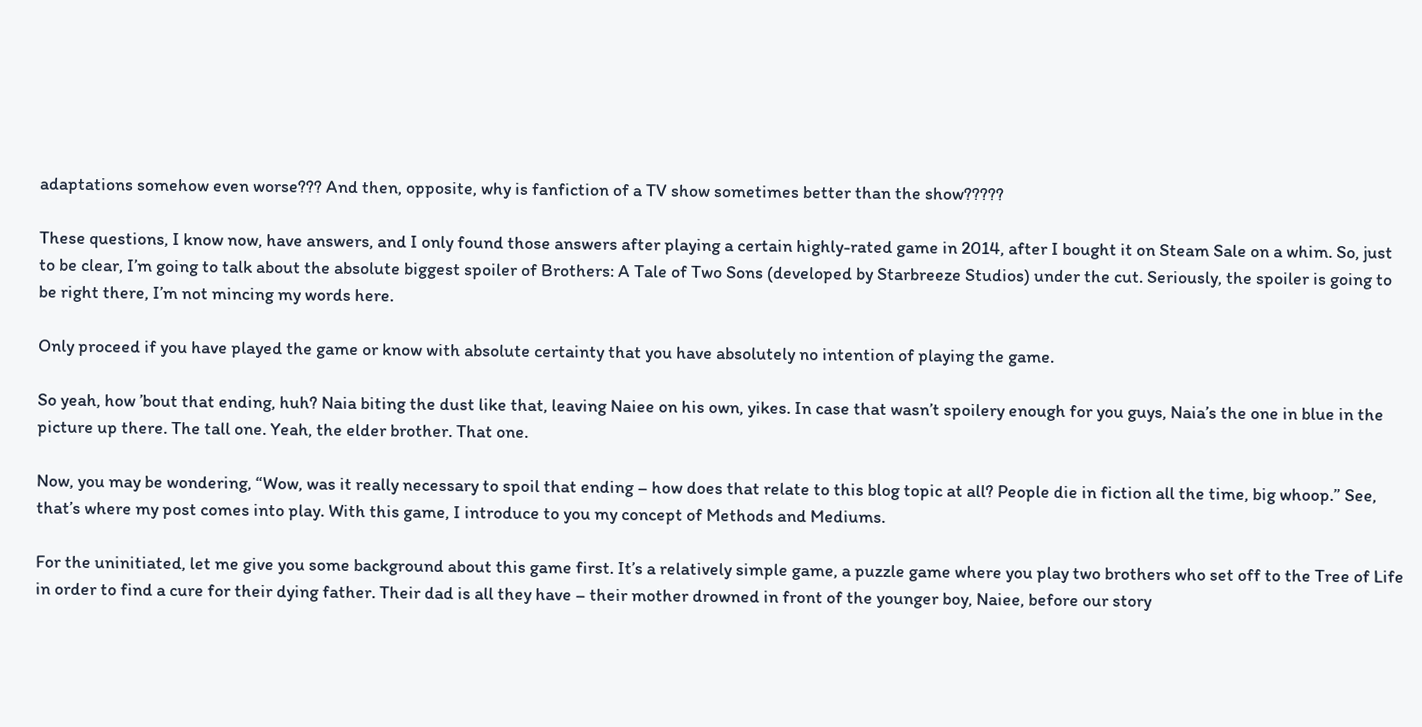adaptations somehow even worse??? And then, opposite, why is fanfiction of a TV show sometimes better than the show?????

These questions, I know now, have answers, and I only found those answers after playing a certain highly-rated game in 2014, after I bought it on Steam Sale on a whim. So, just to be clear, I’m going to talk about the absolute biggest spoiler of Brothers: A Tale of Two Sons (developed by Starbreeze Studios) under the cut. Seriously, the spoiler is going to be right there, I’m not mincing my words here.

Only proceed if you have played the game or know with absolute certainty that you have absolutely no intention of playing the game.

So yeah, how ’bout that ending, huh? Naia biting the dust like that, leaving Naiee on his own, yikes. In case that wasn’t spoilery enough for you guys, Naia’s the one in blue in the picture up there. The tall one. Yeah, the elder brother. That one.

Now, you may be wondering, “Wow, was it really necessary to spoil that ending – how does that relate to this blog topic at all? People die in fiction all the time, big whoop.” See, that’s where my post comes into play. With this game, I introduce to you my concept of Methods and Mediums.

For the uninitiated, let me give you some background about this game first. It’s a relatively simple game, a puzzle game where you play two brothers who set off to the Tree of Life in order to find a cure for their dying father. Their dad is all they have – their mother drowned in front of the younger boy, Naiee, before our story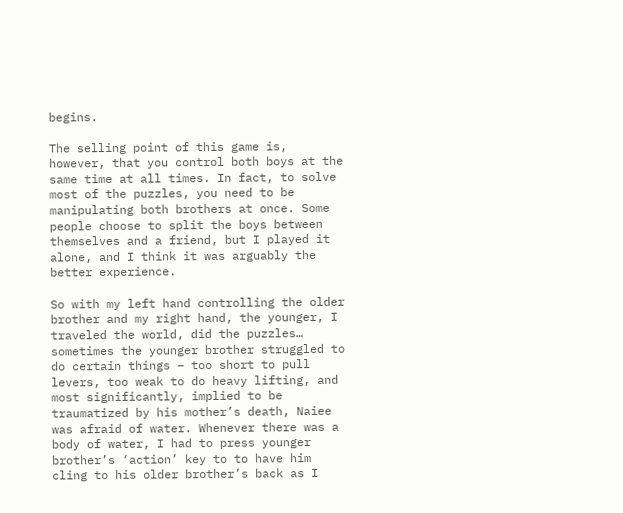begins.

The selling point of this game is, however, that you control both boys at the same time at all times. In fact, to solve most of the puzzles, you need to be manipulating both brothers at once. Some people choose to split the boys between themselves and a friend, but I played it alone, and I think it was arguably the better experience.

So with my left hand controlling the older brother and my right hand, the younger, I traveled the world, did the puzzles… sometimes the younger brother struggled to do certain things – too short to pull levers, too weak to do heavy lifting, and most significantly, implied to be traumatized by his mother’s death, Naiee was afraid of water. Whenever there was a body of water, I had to press younger brother’s ‘action’ key to to have him cling to his older brother’s back as I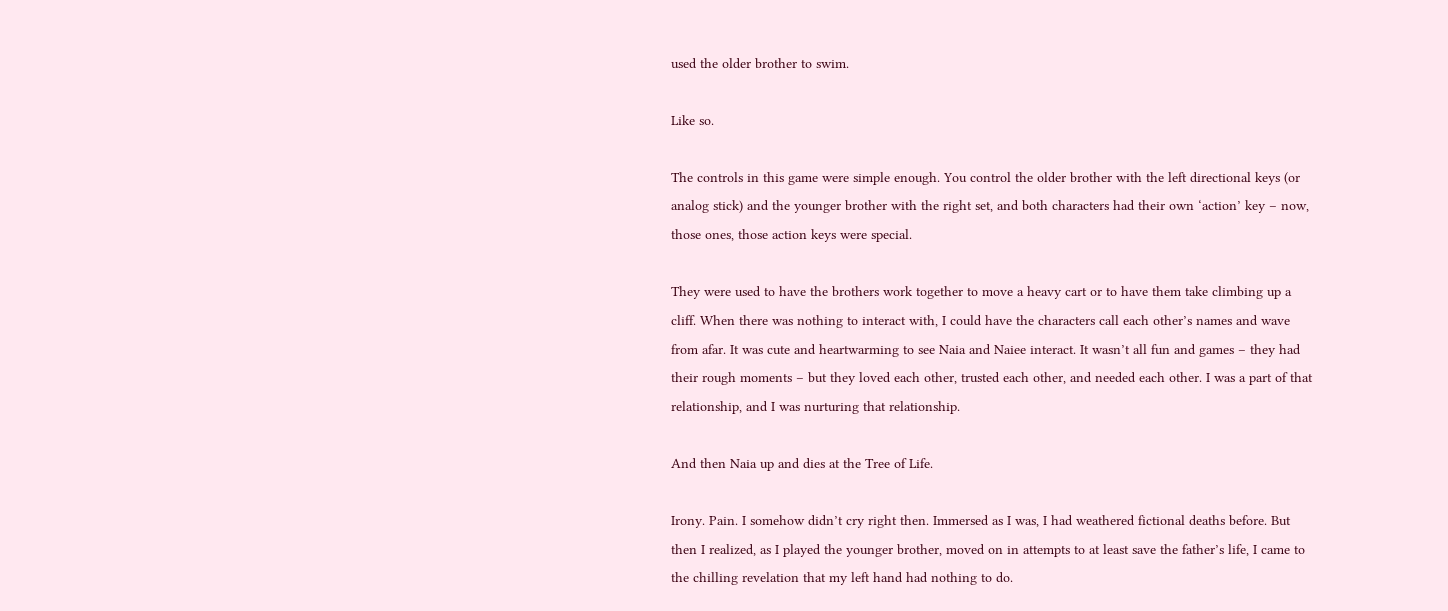used the older brother to swim.

Like so.

The controls in this game were simple enough. You control the older brother with the left directional keys (or analog stick) and the younger brother with the right set, and both characters had their own ‘action’ key – now, those ones, those action keys were special.

They were used to have the brothers work together to move a heavy cart or to have them take climbing up a cliff. When there was nothing to interact with, I could have the characters call each other’s names and wave from afar. It was cute and heartwarming to see Naia and Naiee interact. It wasn’t all fun and games – they had their rough moments – but they loved each other, trusted each other, and needed each other. I was a part of that relationship, and I was nurturing that relationship.

And then Naia up and dies at the Tree of Life.

Irony. Pain. I somehow didn’t cry right then. Immersed as I was, I had weathered fictional deaths before. But then I realized, as I played the younger brother, moved on in attempts to at least save the father’s life, I came to the chilling revelation that my left hand had nothing to do.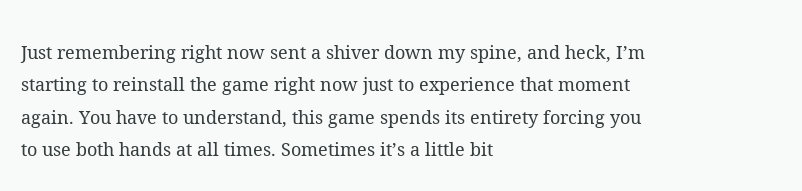Just remembering right now sent a shiver down my spine, and heck, I’m starting to reinstall the game right now just to experience that moment again. You have to understand, this game spends its entirety forcing you to use both hands at all times. Sometimes it’s a little bit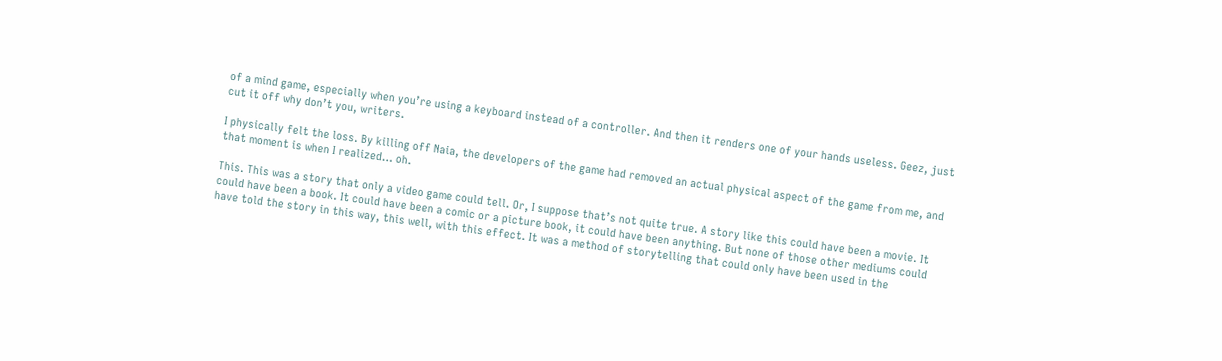of a mind game, especially when you’re using a keyboard instead of a controller. And then it renders one of your hands useless. Geez, just cut it off why don’t you, writers.

I physically felt the loss. By killing off Naia, the developers of the game had removed an actual physical aspect of the game from me, and that moment is when I realized… oh.

This. This was a story that only a video game could tell. Or, I suppose that’s not quite true. A story like this could have been a movie. It could have been a book. It could have been a comic or a picture book, it could have been anything. But none of those other mediums could have told the story in this way, this well, with this effect. It was a method of storytelling that could only have been used in the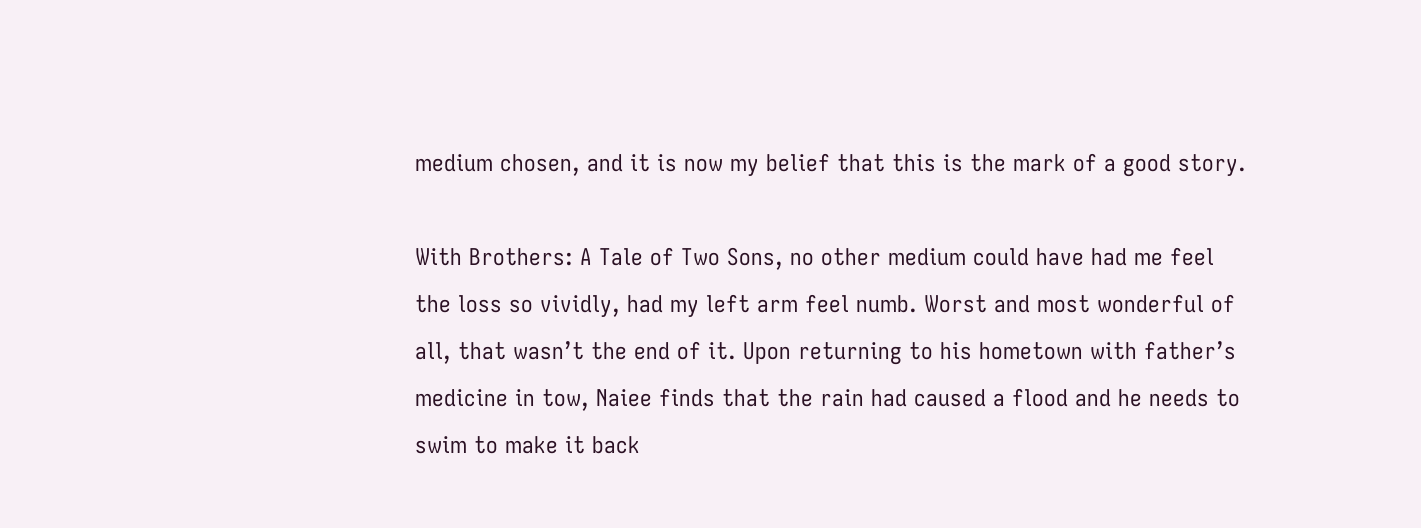medium chosen, and it is now my belief that this is the mark of a good story.

With Brothers: A Tale of Two Sons, no other medium could have had me feel the loss so vividly, had my left arm feel numb. Worst and most wonderful of all, that wasn’t the end of it. Upon returning to his hometown with father’s medicine in tow, Naiee finds that the rain had caused a flood and he needs to swim to make it back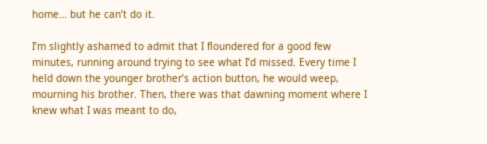home… but he can’t do it.

I’m slightly ashamed to admit that I floundered for a good few minutes, running around trying to see what I’d missed. Every time I held down the younger brother’s action button, he would weep, mourning his brother. Then, there was that dawning moment where I knew what I was meant to do,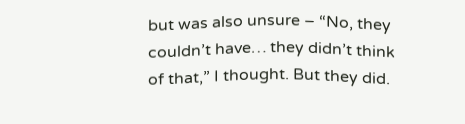but was also unsure – “No, they couldn’t have… they didn’t think of that,” I thought. But they did.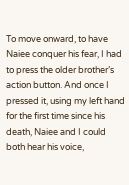To move onward, to have Naiee conquer his fear, I had to press the older brother’s action button. And once I pressed it, using my left hand for the first time since his death, Naiee and I could both hear his voice,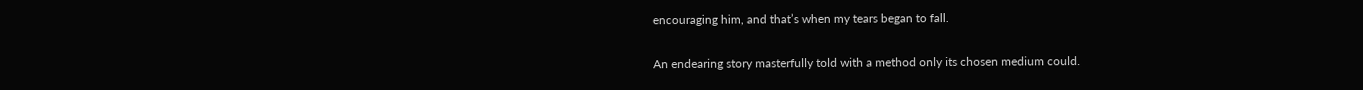encouraging him, and that’s when my tears began to fall.

An endearing story masterfully told with a method only its chosen medium could.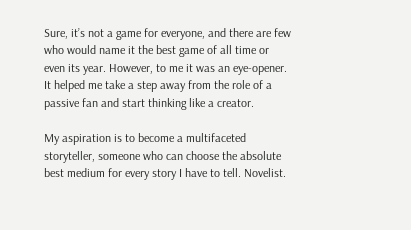Sure, it’s not a game for everyone, and there are few who would name it the best game of all time or even its year. However, to me it was an eye-opener. It helped me take a step away from the role of a passive fan and start thinking like a creator.

My aspiration is to become a multifaceted storyteller, someone who can choose the absolute best medium for every story I have to tell. Novelist.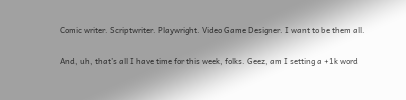Comic writer. Scriptwriter. Playwright. Video Game Designer. I want to be them all.

And, uh, that’s all I have time for this week, folks. Geez, am I setting a +1k word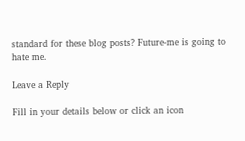standard for these blog posts? Future-me is going to hate me.

Leave a Reply

Fill in your details below or click an icon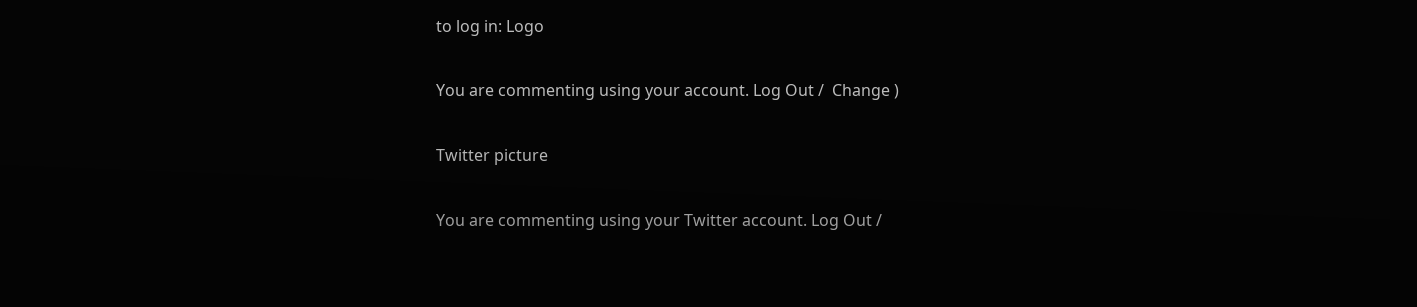to log in: Logo

You are commenting using your account. Log Out /  Change )

Twitter picture

You are commenting using your Twitter account. Log Out /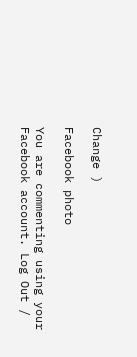Change )

Facebook photo

You are commenting using your Facebook account. Log Out /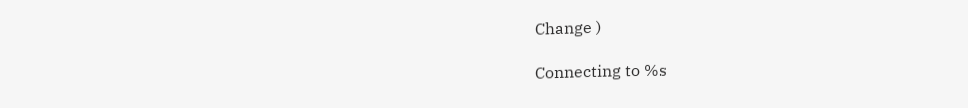Change )

Connecting to %s